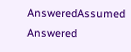AnsweredAssumed Answered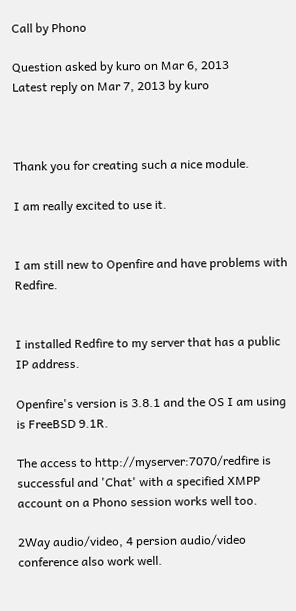Call by Phono

Question asked by kuro on Mar 6, 2013
Latest reply on Mar 7, 2013 by kuro



Thank you for creating such a nice module.

I am really excited to use it.


I am still new to Openfire and have problems with Redfire.


I installed Redfire to my server that has a public IP address.

Openfire's version is 3.8.1 and the OS I am using is FreeBSD 9.1R.

The access to http://myserver:7070/redfire is successful and 'Chat' with a specified XMPP account on a Phono session works well too.

2Way audio/video, 4 persion audio/video conference also work well.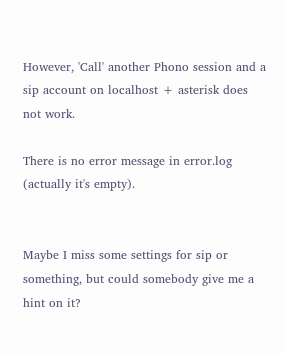However, 'Call' another Phono session and a sip account on localhost + asterisk does not work.

There is no error message in error.log (actually it's empty).


Maybe I miss some settings for sip or something, but could somebody give me a hint on it?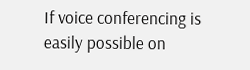If voice conferencing is easily possible on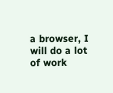a browser, I will do a lot of work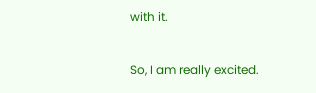with it.

So, I am really excited.